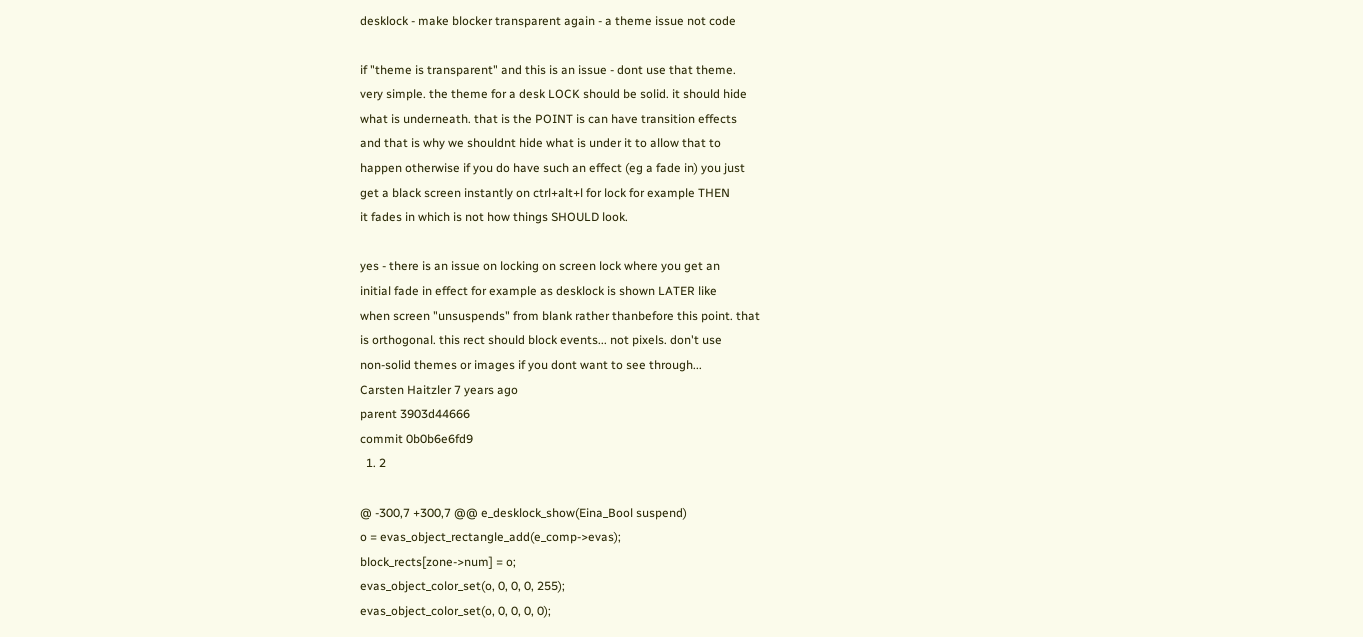desklock - make blocker transparent again - a theme issue not code

if "theme is transparent" and this is an issue - dont use that theme.
very simple. the theme for a desk LOCK should be solid. it should hide
what is underneath. that is the POINT is can have transition effects
and that is why we shouldnt hide what is under it to allow that to
happen otherwise if you do have such an effect (eg a fade in) you just
get a black screen instantly on ctrl+alt+l for lock for example THEN
it fades in which is not how things SHOULD look.

yes - there is an issue on locking on screen lock where you get an
initial fade in effect for example as desklock is shown LATER like
when screen "unsuspends" from blank rather thanbefore this point. that
is orthogonal. this rect should block events... not pixels. don't use
non-solid themes or images if you dont want to see through...
Carsten Haitzler 7 years ago
parent 3903d44666
commit 0b0b6e6fd9
  1. 2

@ -300,7 +300,7 @@ e_desklock_show(Eina_Bool suspend)
o = evas_object_rectangle_add(e_comp->evas);
block_rects[zone->num] = o;
evas_object_color_set(o, 0, 0, 0, 255);
evas_object_color_set(o, 0, 0, 0, 0);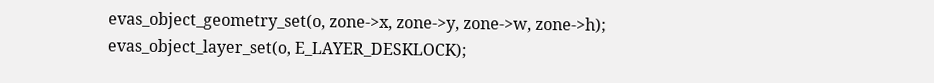evas_object_geometry_set(o, zone->x, zone->y, zone->w, zone->h);
evas_object_layer_set(o, E_LAYER_DESKLOCK);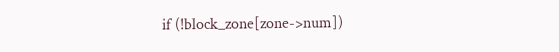if (!block_zone[zone->num])